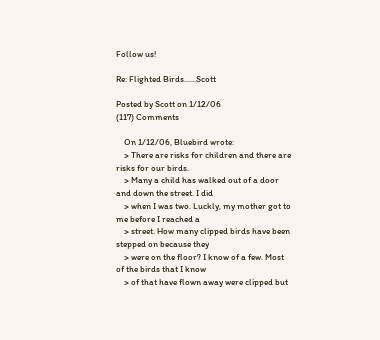Follow us!

Re: Flighted Birds......Scott

Posted by Scott on 1/12/06
(117) Comments

    On 1/12/06, Bluebird wrote:
    > There are risks for children and there are risks for our birds.
    > Many a child has walked out of a door and down the street. I did
    > when I was two. Luckly, my mother got to me before I reached a
    > street. How many clipped birds have been stepped on because they
    > were on the floor? I know of a few. Most of the birds that I know
    > of that have flown away were clipped but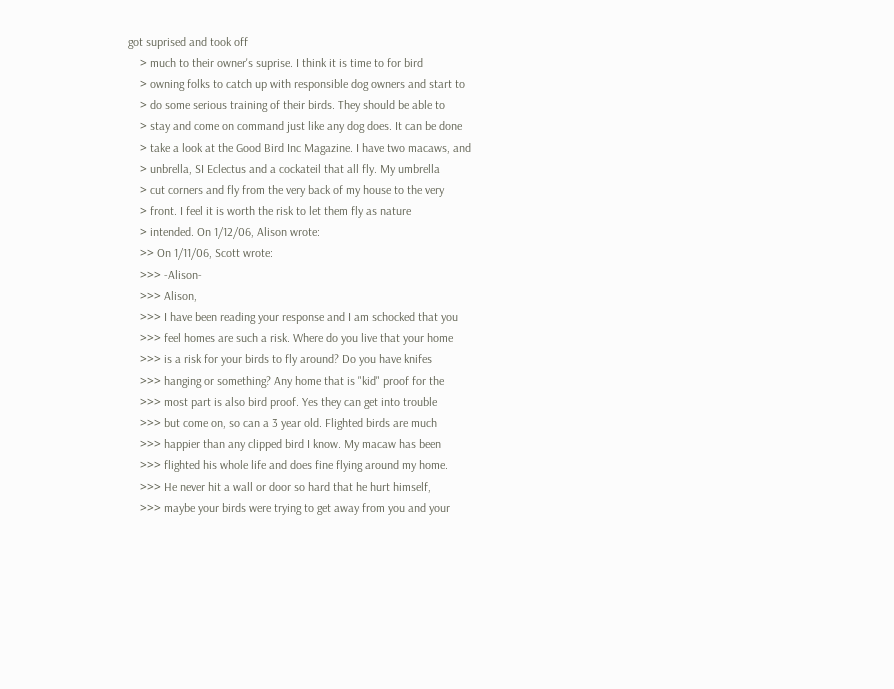got suprised and took off
    > much to their owner's suprise. I think it is time to for bird
    > owning folks to catch up with responsible dog owners and start to
    > do some serious training of their birds. They should be able to
    > stay and come on command just like any dog does. It can be done
    > take a look at the Good Bird Inc Magazine. I have two macaws, and
    > unbrella, SI Eclectus and a cockateil that all fly. My umbrella
    > cut corners and fly from the very back of my house to the very
    > front. I feel it is worth the risk to let them fly as nature
    > intended. On 1/12/06, Alison wrote:
    >> On 1/11/06, Scott wrote:
    >>> -Alison-
    >>> Alison,
    >>> I have been reading your response and I am schocked that you
    >>> feel homes are such a risk. Where do you live that your home
    >>> is a risk for your birds to fly around? Do you have knifes
    >>> hanging or something? Any home that is "kid" proof for the
    >>> most part is also bird proof. Yes they can get into trouble
    >>> but come on, so can a 3 year old. Flighted birds are much
    >>> happier than any clipped bird I know. My macaw has been
    >>> flighted his whole life and does fine flying around my home.
    >>> He never hit a wall or door so hard that he hurt himself,
    >>> maybe your birds were trying to get away from you and your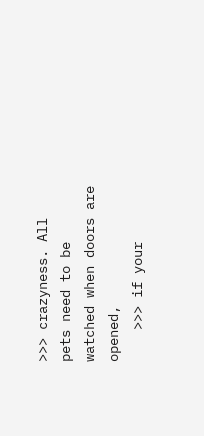>>> crazyness. All pets need to be watched when doors are opened,
    >>> if your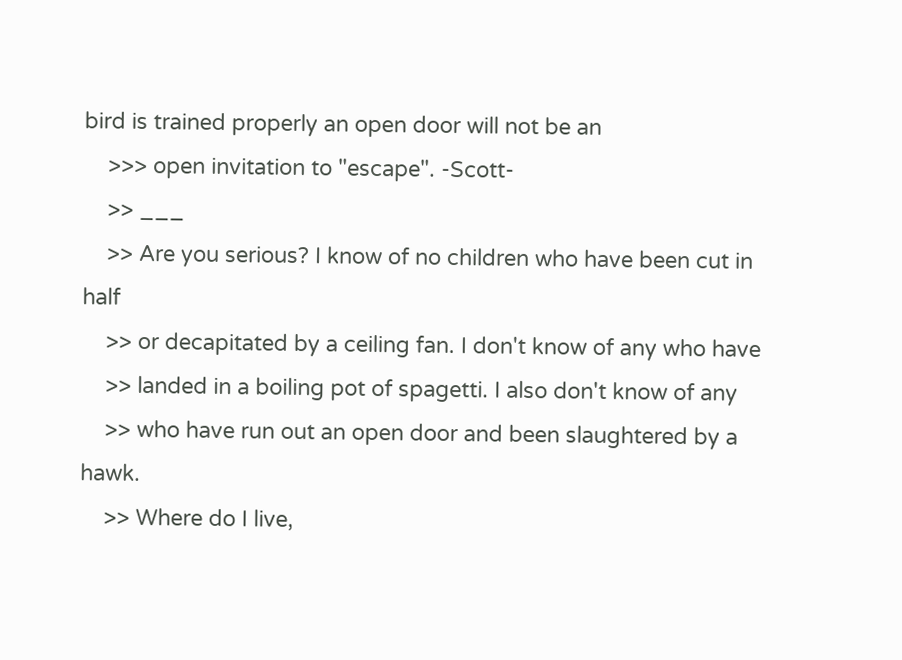bird is trained properly an open door will not be an
    >>> open invitation to "escape". -Scott-
    >> ___
    >> Are you serious? I know of no children who have been cut in half
    >> or decapitated by a ceiling fan. I don't know of any who have
    >> landed in a boiling pot of spagetti. I also don't know of any
    >> who have run out an open door and been slaughtered by a hawk.
    >> Where do I live,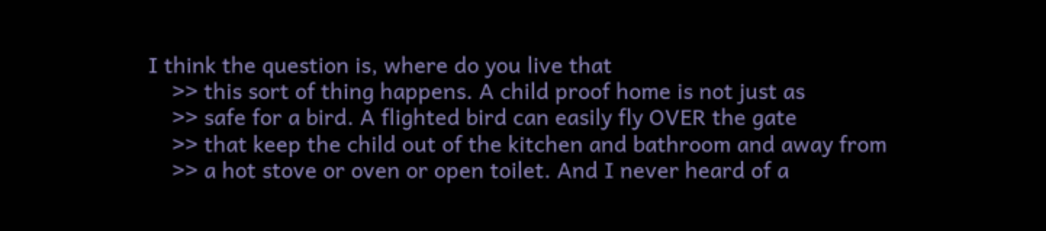I think the question is, where do you live that
    >> this sort of thing happens. A child proof home is not just as
    >> safe for a bird. A flighted bird can easily fly OVER the gate
    >> that keep the child out of the kitchen and bathroom and away from
    >> a hot stove or oven or open toilet. And I never heard of a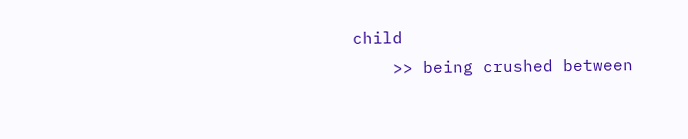child
    >> being crushed between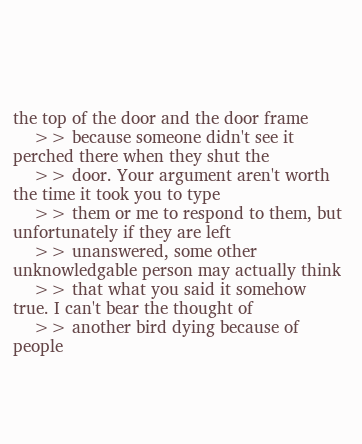the top of the door and the door frame
    >> because someone didn't see it perched there when they shut the
    >> door. Your argument aren't worth the time it took you to type
    >> them or me to respond to them, but unfortunately if they are left
    >> unanswered, some other unknowledgable person may actually think
    >> that what you said it somehow true. I can't bear the thought of
    >> another bird dying because of people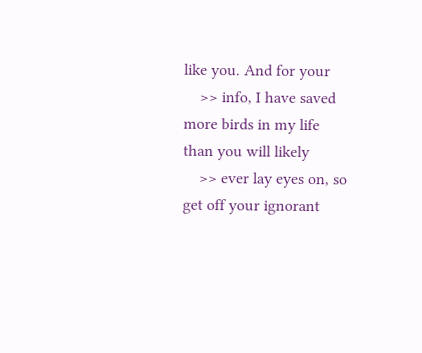like you. And for your
    >> info, I have saved more birds in my life than you will likely
    >> ever lay eyes on, so get off your ignorant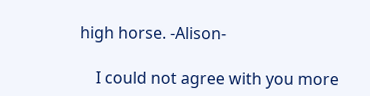high horse. -Alison-

    I could not agree with you more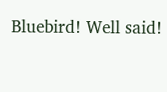Bluebird! Well said!